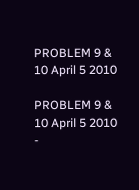PROBLEM 9 & 10 April 5 2010

PROBLEM 9 & 10 April 5 2010 -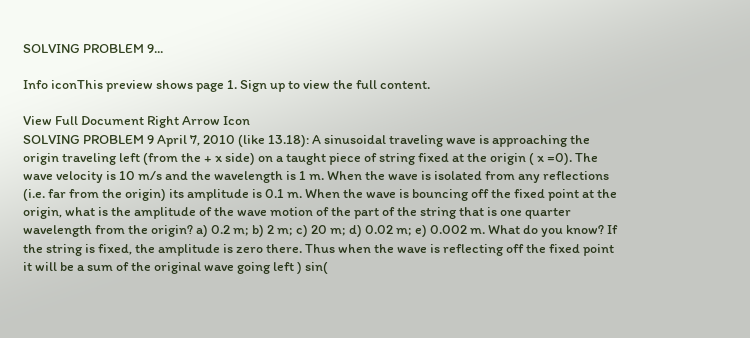SOLVING PROBLEM 9...

Info iconThis preview shows page 1. Sign up to view the full content.

View Full Document Right Arrow Icon
SOLVING PROBLEM 9 April 7, 2010 (like 13.18): A sinusoidal traveling wave is approaching the origin traveling left (from the + x side) on a taught piece of string fixed at the origin ( x =0). The wave velocity is 10 m/s and the wavelength is 1 m. When the wave is isolated from any reflections (i.e. far from the origin) its amplitude is 0.1 m. When the wave is bouncing off the fixed point at the origin, what is the amplitude of the wave motion of the part of the string that is one quarter wavelength from the origin? a) 0.2 m; b) 2 m; c) 20 m; d) 0.02 m; e) 0.002 m. What do you know? If the string is fixed, the amplitude is zero there. Thus when the wave is reflecting off the fixed point it will be a sum of the original wave going left ) sin(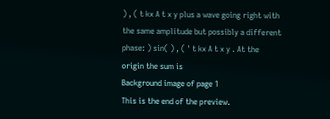) , ( t kx A t x y plus a wave going right with the same amplitude but possibly a different phase: ) sin( ) , ( ' t kx A t x y . At the origin the sum is
Background image of page 1
This is the end of the preview.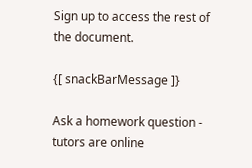Sign up to access the rest of the document.

{[ snackBarMessage ]}

Ask a homework question - tutors are online